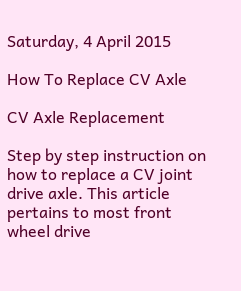Saturday, 4 April 2015

How To Replace CV Axle

CV Axle Replacement

Step by step instruction on how to replace a CV joint drive axle. This article pertains to most front wheel drive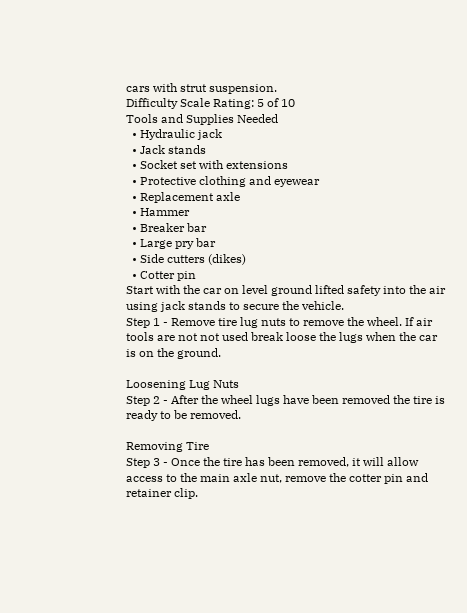cars with strut suspension.
Difficulty Scale Rating: 5 of 10
Tools and Supplies Needed
  • Hydraulic jack
  • Jack stands
  • Socket set with extensions
  • Protective clothing and eyewear
  • Replacement axle
  • Hammer
  • Breaker bar
  • Large pry bar
  • Side cutters (dikes)
  • Cotter pin
Start with the car on level ground lifted safety into the air using jack stands to secure the vehicle.
Step 1 - Remove tire lug nuts to remove the wheel. If air tools are not not used break loose the lugs when the car is on the ground.

Loosening Lug Nuts
Step 2 - After the wheel lugs have been removed the tire is ready to be removed.

Removing Tire
Step 3 - Once the tire has been removed, it will allow access to the main axle nut, remove the cotter pin and retainer clip.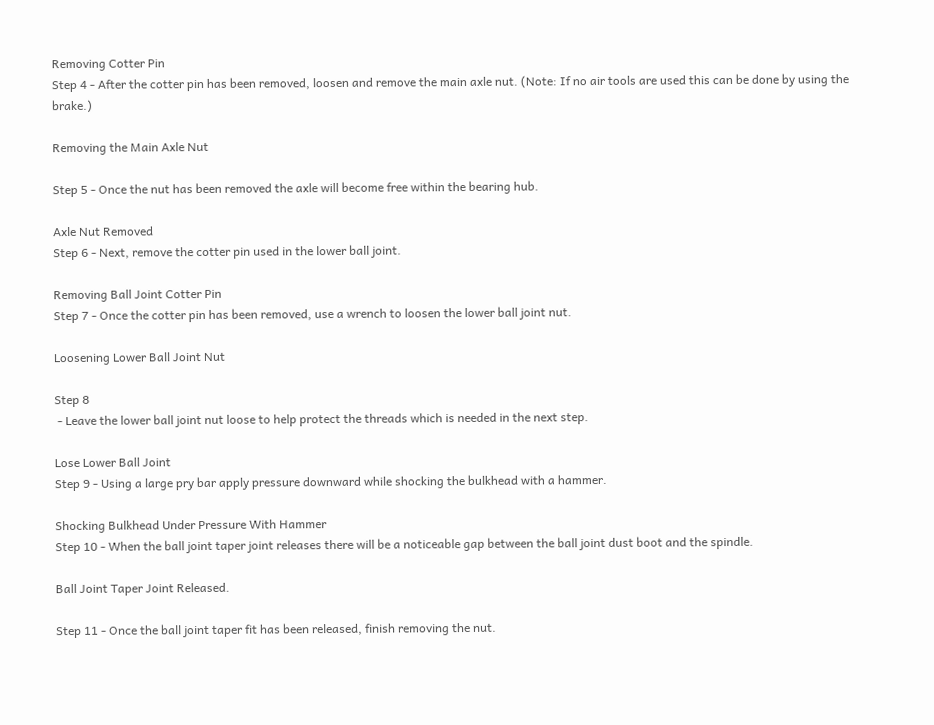Removing Cotter Pin
Step 4 - After the cotter pin has been removed, loosen and remove the main axle nut. (Note: If no air tools are used this can be done by using the brake.)

Removing the Main Axle Nut

Step 5 - Once the nut has been removed the axle will become free within the bearing hub.

Axle Nut Removed
Step 6 - Next, remove the cotter pin used in the lower ball joint.

Removing Ball Joint Cotter Pin
Step 7 - Once the cotter pin has been removed, use a wrench to loosen the lower ball joint nut.

Loosening Lower Ball Joint Nut

Step 8
 - Leave the lower ball joint nut loose to help protect the threads which is needed in the next step.

Lose Lower Ball Joint
Step 9 - Using a large pry bar apply pressure downward while shocking the bulkhead with a hammer.

Shocking Bulkhead Under Pressure With Hammer
Step 10 - When the ball joint taper joint releases there will be a noticeable gap between the ball joint dust boot and the spindle.

Ball Joint Taper Joint Released.

Step 11 - Once the ball joint taper fit has been released, finish removing the nut.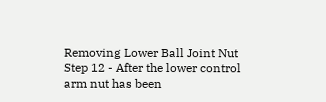Removing Lower Ball Joint Nut
Step 12 - After the lower control arm nut has been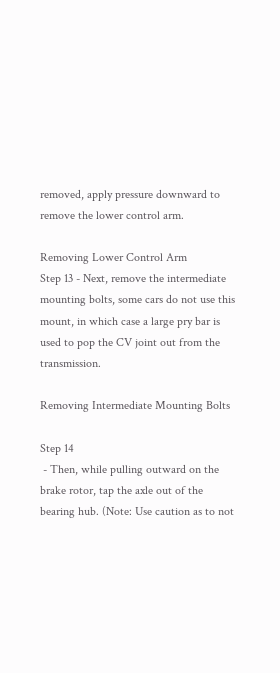removed, apply pressure downward to remove the lower control arm.

Removing Lower Control Arm
Step 13 - Next, remove the intermediate mounting bolts, some cars do not use this mount, in which case a large pry bar is used to pop the CV joint out from the transmission.

Removing Intermediate Mounting Bolts

Step 14
 - Then, while pulling outward on the brake rotor, tap the axle out of the bearing hub. (Note: Use caution as to not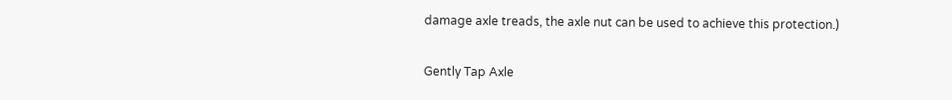damage axle treads, the axle nut can be used to achieve this protection.)

Gently Tap Axle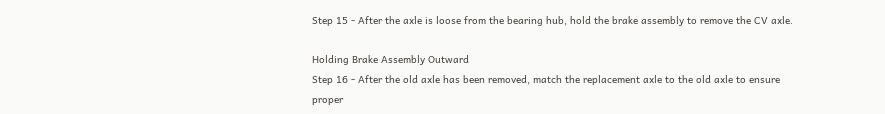Step 15 - After the axle is loose from the bearing hub, hold the brake assembly to remove the CV axle.

Holding Brake Assembly Outward
Step 16 - After the old axle has been removed, match the replacement axle to the old axle to ensure proper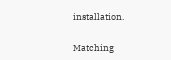installation.

Matching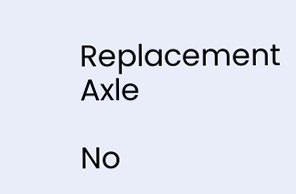Replacement Axle

No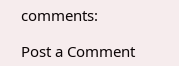comments:

Post a Comment